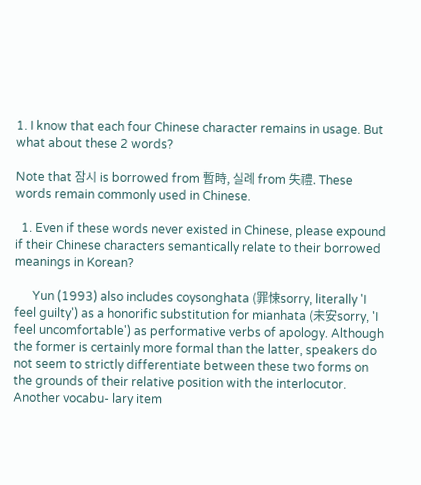1. I know that each four Chinese character remains in usage. But what about these 2 words?

Note that 잠시 is borrowed from 暫時, 실례 from 失禮. These words remain commonly used in Chinese.

  1. Even if these words never existed in Chinese, please expound if their Chinese characters semantically relate to their borrowed meanings in Korean?

      Yun (1993) also includes coysonghata (罪悚sorry, literally 'I feel guilty') as a honorific substitution for mianhata (未安sorry, 'I feel uncomfortable') as performative verbs of apology. Although the former is certainly more formal than the latter, speakers do not seem to strictly differentiate between these two forms on the grounds of their relative position with the interlocutor. Another vocabu- lary item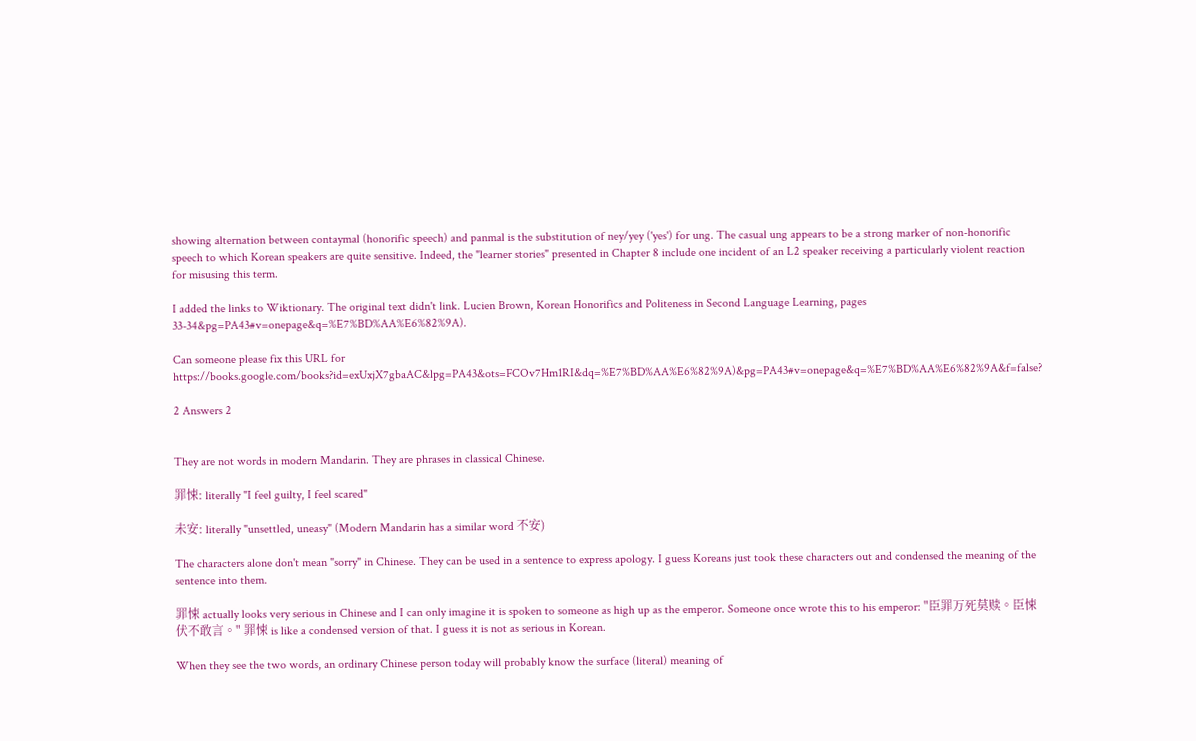showing alternation between contaymal (honorific speech) and panmal is the substitution of ney/yey ('yes') for ung. The casual ung appears to be a strong marker of non-honorific speech to which Korean speakers are quite sensitive. Indeed, the "learner stories" presented in Chapter 8 include one incident of an L2 speaker receiving a particularly violent reaction for misusing this term.

I added the links to Wiktionary. The original text didn't link. Lucien Brown, Korean Honorifics and Politeness in Second Language Learning, pages 33-34&pg=PA43#v=onepage&q=%E7%BD%AA%E6%82%9A).

Can someone please fix this URL for https://books.google.com/books?id=exUxjX7gbaAC&lpg=PA43&ots=FCOv7Hm1RI&dq=%E7%BD%AA%E6%82%9A)&pg=PA43#v=onepage&q=%E7%BD%AA%E6%82%9A&f=false?

2 Answers 2


They are not words in modern Mandarin. They are phrases in classical Chinese.

罪悚: literally "I feel guilty, I feel scared"

未安: literally "unsettled, uneasy" (Modern Mandarin has a similar word 不安)

The characters alone don't mean "sorry" in Chinese. They can be used in a sentence to express apology. I guess Koreans just took these characters out and condensed the meaning of the sentence into them.

罪悚 actually looks very serious in Chinese and I can only imagine it is spoken to someone as high up as the emperor. Someone once wrote this to his emperor: "臣罪万死莫赎。臣悚伏不敢言。" 罪悚 is like a condensed version of that. I guess it is not as serious in Korean.

When they see the two words, an ordinary Chinese person today will probably know the surface (literal) meaning of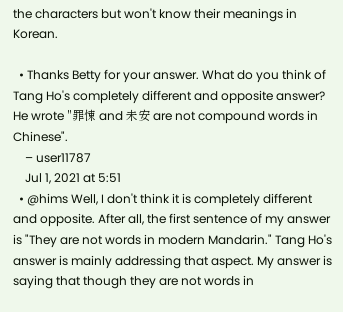the characters but won't know their meanings in Korean.

  • Thanks Betty for your answer. What do you think of Tang Ho's completely different and opposite answer? He wrote "罪悚 and 未安 are not compound words in Chinese".
    – user11787
    Jul 1, 2021 at 5:51
  • @hims Well, I don't think it is completely different and opposite. After all, the first sentence of my answer is "They are not words in modern Mandarin." Tang Ho's answer is mainly addressing that aspect. My answer is saying that though they are not words in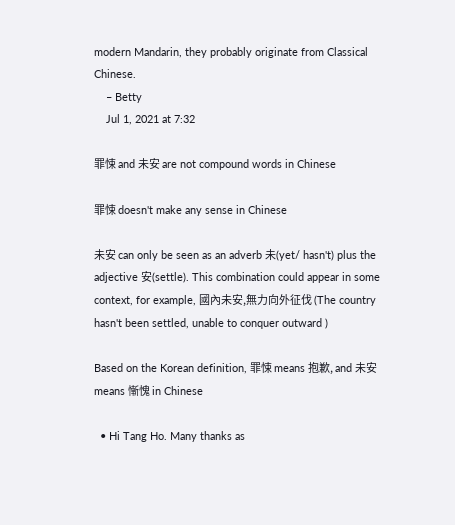modern Mandarin, they probably originate from Classical Chinese.
    – Betty
    Jul 1, 2021 at 7:32

罪悚 and 未安 are not compound words in Chinese

罪悚 doesn't make any sense in Chinese

未安 can only be seen as an adverb 未(yet/ hasn't) plus the adjective 安(settle). This combination could appear in some context, for example, 國內未安,無力向外征伐 (The country hasn't been settled, unable to conquer outward )

Based on the Korean definition, 罪悚 means 抱歉, and 未安 means 慚愧 in Chinese

  • Hi Tang Ho. Many thanks as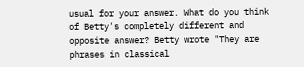usual for your answer. What do you think of Betty's completely different and opposite answer? Betty wrote "They are phrases in classical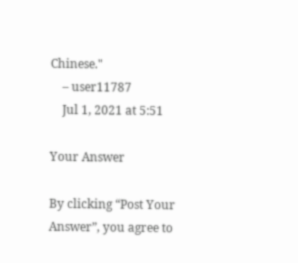Chinese."
    – user11787
    Jul 1, 2021 at 5:51

Your Answer

By clicking “Post Your Answer”, you agree to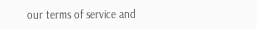our terms of service and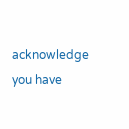acknowledge you have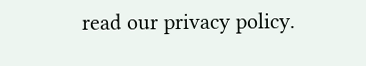read our privacy policy.